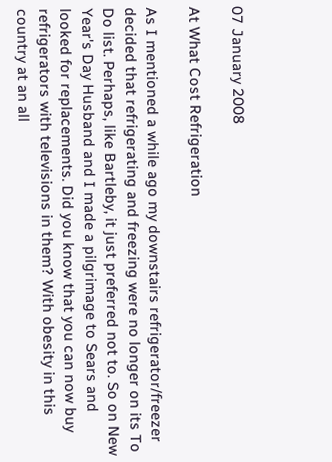07 January 2008

At What Cost Refrigeration

As I mentioned a while ago my downstairs refrigerator/freezer decided that refrigerating and freezing were no longer on its To Do list. Perhaps, like Bartleby, it just preferred not to. So on New Year's Day Husband and I made a pilgrimage to Sears and looked for replacements. Did you know that you can now buy refrigerators with televisions in them? With obesity in this country at an all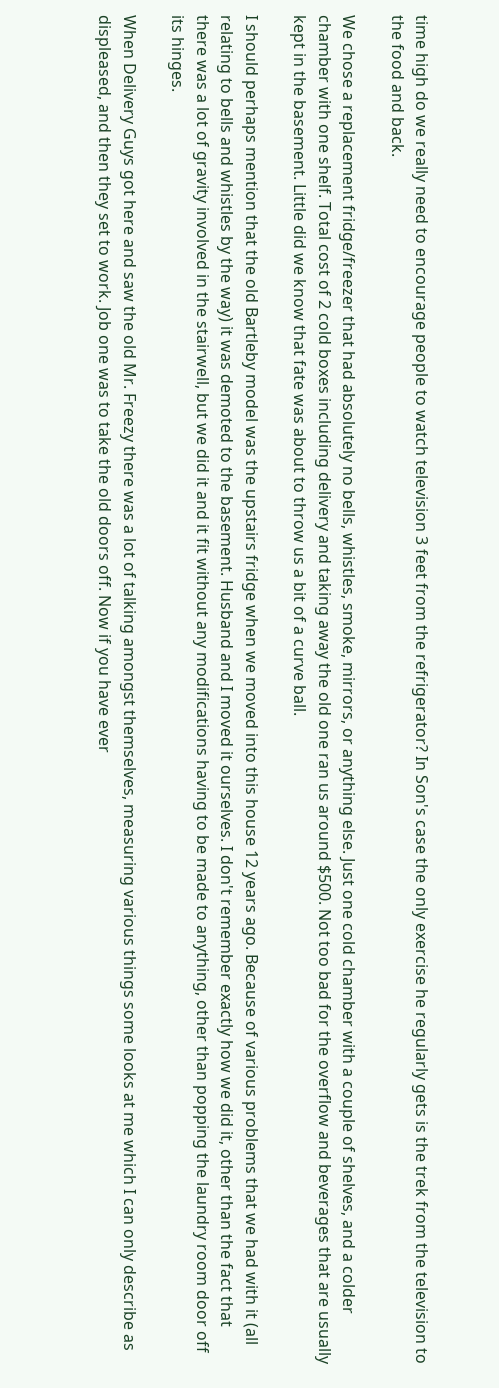time high do we really need to encourage people to watch television 3 feet from the refrigerator? In Son's case the only exercise he regularly gets is the trek from the television to the food and back.

We chose a replacement fridge/freezer that had absolutely no bells, whistles, smoke, mirrors, or anything else. Just one cold chamber with a couple of shelves, and a colder chamber with one shelf. Total cost of 2 cold boxes including delivery and taking away the old one ran us around $500. Not too bad for the overflow and beverages that are usually kept in the basement. Little did we know that fate was about to throw us a bit of a curve ball.

I should perhaps mention that the old Bartleby model was the upstairs fridge when we moved into this house 12 years ago. Because of various problems that we had with it (all relating to bells and whistles by the way) it was demoted to the basement. Husband and I moved it ourselves. I don't remember exactly how we did it, other than the fact that there was a lot of gravity involved in the stairwell, but we did it and it fit without any modifications having to be made to anything, other than popping the laundry room door off its hinges.

When Delivery Guys got here and saw the old Mr. Freezy there was a lot of talking amongst themselves, measuring various things some looks at me which I can only describe as displeased, and then they set to work. Job one was to take the old doors off. Now if you have ever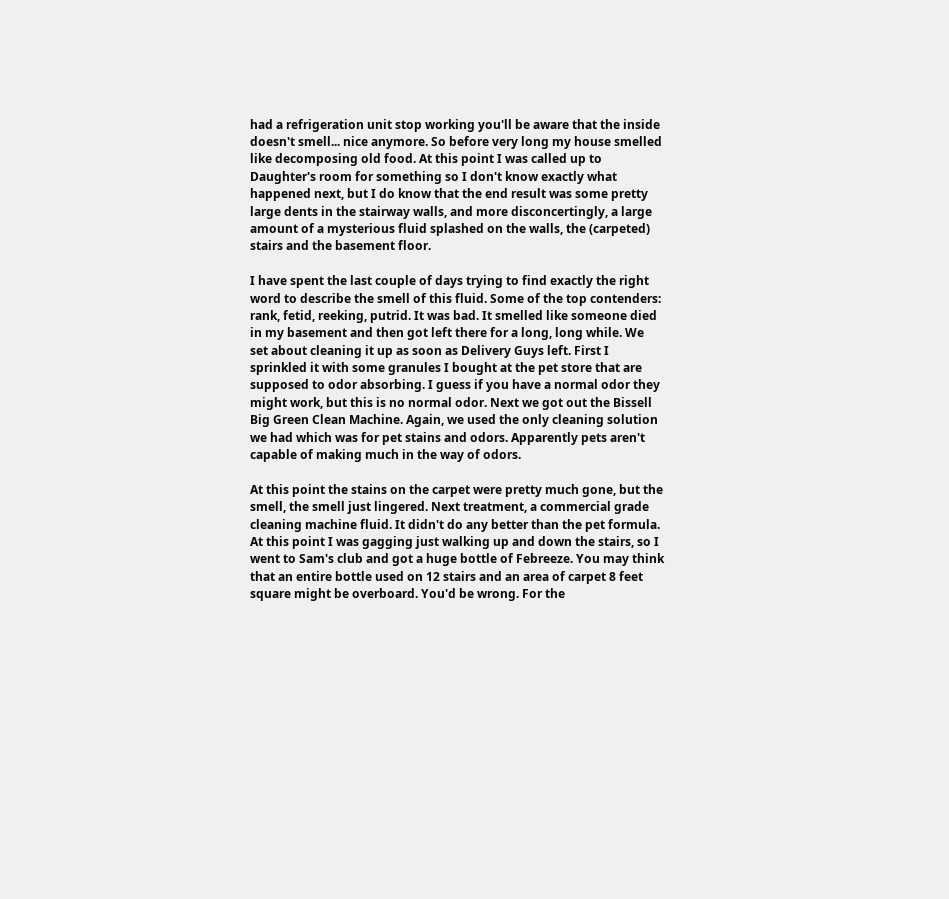had a refrigeration unit stop working you'll be aware that the inside doesn't smell... nice anymore. So before very long my house smelled like decomposing old food. At this point I was called up to Daughter's room for something so I don't know exactly what happened next, but I do know that the end result was some pretty large dents in the stairway walls, and more disconcertingly, a large amount of a mysterious fluid splashed on the walls, the (carpeted) stairs and the basement floor.

I have spent the last couple of days trying to find exactly the right word to describe the smell of this fluid. Some of the top contenders: rank, fetid, reeking, putrid. It was bad. It smelled like someone died in my basement and then got left there for a long, long while. We set about cleaning it up as soon as Delivery Guys left. First I sprinkled it with some granules I bought at the pet store that are supposed to odor absorbing. I guess if you have a normal odor they might work, but this is no normal odor. Next we got out the Bissell Big Green Clean Machine. Again, we used the only cleaning solution we had which was for pet stains and odors. Apparently pets aren't capable of making much in the way of odors.

At this point the stains on the carpet were pretty much gone, but the smell, the smell just lingered. Next treatment, a commercial grade cleaning machine fluid. It didn't do any better than the pet formula. At this point I was gagging just walking up and down the stairs, so I went to Sam's club and got a huge bottle of Febreeze. You may think that an entire bottle used on 12 stairs and an area of carpet 8 feet square might be overboard. You'd be wrong. For the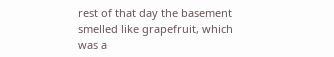rest of that day the basement smelled like grapefruit, which was a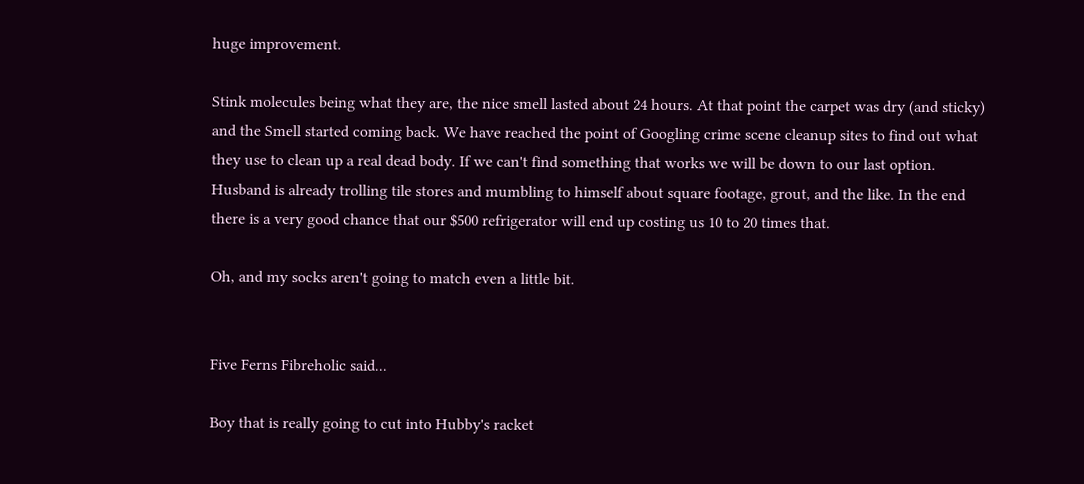huge improvement.

Stink molecules being what they are, the nice smell lasted about 24 hours. At that point the carpet was dry (and sticky) and the Smell started coming back. We have reached the point of Googling crime scene cleanup sites to find out what they use to clean up a real dead body. If we can't find something that works we will be down to our last option. Husband is already trolling tile stores and mumbling to himself about square footage, grout, and the like. In the end there is a very good chance that our $500 refrigerator will end up costing us 10 to 20 times that.

Oh, and my socks aren't going to match even a little bit.


Five Ferns Fibreholic said...

Boy that is really going to cut into Hubby's racket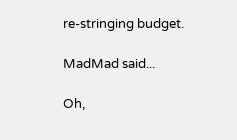re-stringing budget.

MadMad said...

Oh,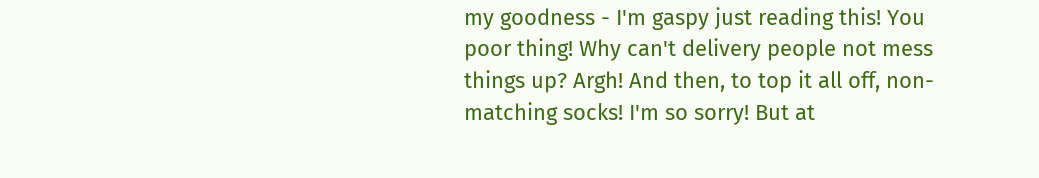my goodness - I'm gaspy just reading this! You poor thing! Why can't delivery people not mess things up? Argh! And then, to top it all off, non-matching socks! I'm so sorry! But at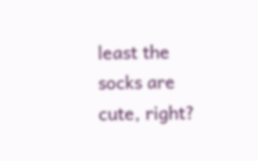least the socks are cute, right?